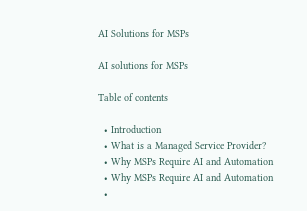AI Solutions for MSPs

AI solutions for MSPs

Table of contents

  • Introduction
  • What is a Managed Service Provider?
  • Why MSPs Require AI and Automation
  • Why MSPs Require AI and Automation
  •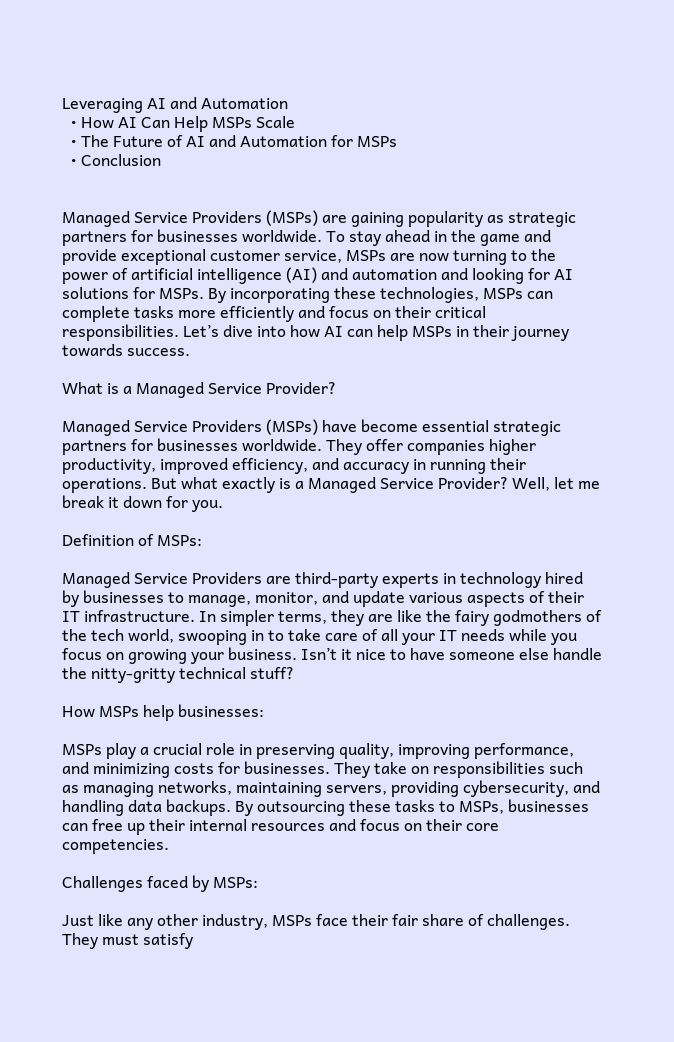Leveraging AI and Automation
  • How AI Can Help MSPs Scale
  • The Future of AI and Automation for MSPs
  • Conclusion


Managed Service Providers (MSPs) are gaining popularity as strategic partners for businesses worldwide. To stay ahead in the game and provide exceptional customer service, MSPs are now turning to the power of artificial intelligence (AI) and automation and looking for AI solutions for MSPs. By incorporating these technologies, MSPs can complete tasks more efficiently and focus on their critical responsibilities. Let’s dive into how AI can help MSPs in their journey towards success.

What is a Managed Service Provider?

Managed Service Providers (MSPs) have become essential strategic partners for businesses worldwide. They offer companies higher productivity, improved efficiency, and accuracy in running their operations. But what exactly is a Managed Service Provider? Well, let me break it down for you.

Definition of MSPs:

Managed Service Providers are third-party experts in technology hired by businesses to manage, monitor, and update various aspects of their IT infrastructure. In simpler terms, they are like the fairy godmothers of the tech world, swooping in to take care of all your IT needs while you focus on growing your business. Isn’t it nice to have someone else handle the nitty-gritty technical stuff?

How MSPs help businesses:

MSPs play a crucial role in preserving quality, improving performance, and minimizing costs for businesses. They take on responsibilities such as managing networks, maintaining servers, providing cybersecurity, and handling data backups. By outsourcing these tasks to MSPs, businesses can free up their internal resources and focus on their core competencies.

Challenges faced by MSPs:

Just like any other industry, MSPs face their fair share of challenges. They must satisfy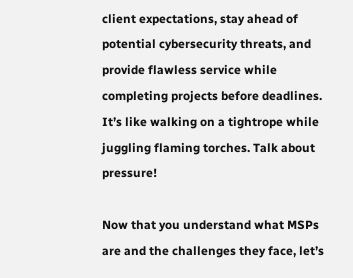client expectations, stay ahead of potential cybersecurity threats, and provide flawless service while completing projects before deadlines. It’s like walking on a tightrope while juggling flaming torches. Talk about pressure!

Now that you understand what MSPs are and the challenges they face, let’s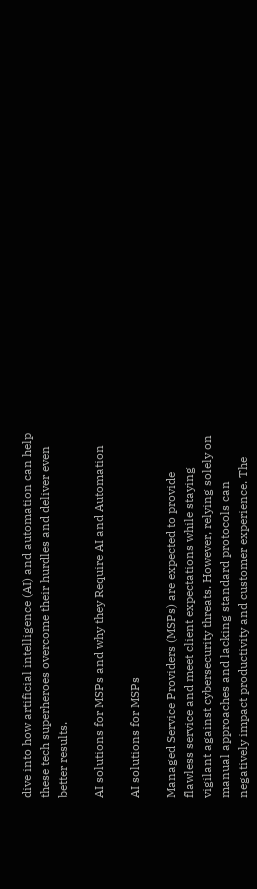dive into how artificial intelligence (AI) and automation can help these tech superheroes overcome their hurdles and deliver even better results.

AI solutions for MSPs and why they Require AI and Automation

AI solutions for MSPs

Managed Service Providers (MSPs) are expected to provide flawless service and meet client expectations while staying vigilant against cybersecurity threats. However, relying solely on manual approaches and lacking standard protocols can negatively impact productivity and customer experience. The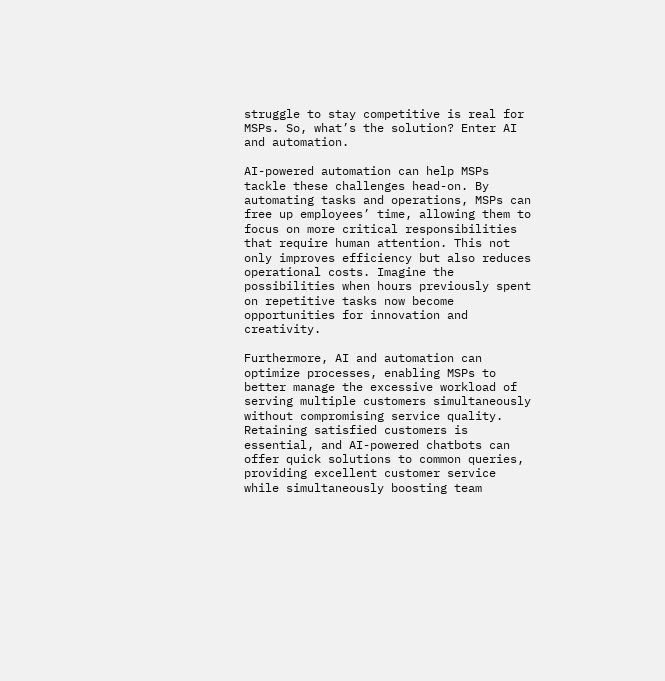struggle to stay competitive is real for MSPs. So, what’s the solution? Enter AI and automation.

AI-powered automation can help MSPs tackle these challenges head-on. By automating tasks and operations, MSPs can free up employees’ time, allowing them to focus on more critical responsibilities that require human attention. This not only improves efficiency but also reduces operational costs. Imagine the possibilities when hours previously spent on repetitive tasks now become opportunities for innovation and creativity.

Furthermore, AI and automation can optimize processes, enabling MSPs to better manage the excessive workload of serving multiple customers simultaneously without compromising service quality. Retaining satisfied customers is essential, and AI-powered chatbots can offer quick solutions to common queries, providing excellent customer service while simultaneously boosting team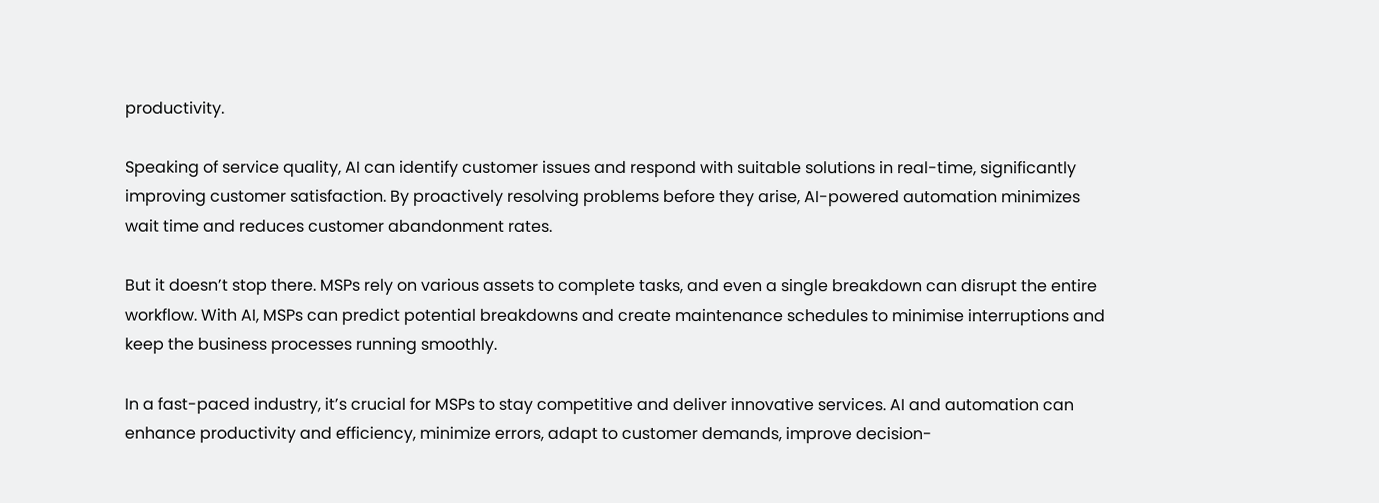productivity.

Speaking of service quality, AI can identify customer issues and respond with suitable solutions in real-time, significantly improving customer satisfaction. By proactively resolving problems before they arise, AI-powered automation minimizes wait time and reduces customer abandonment rates.

But it doesn’t stop there. MSPs rely on various assets to complete tasks, and even a single breakdown can disrupt the entire workflow. With AI, MSPs can predict potential breakdowns and create maintenance schedules to minimise interruptions and keep the business processes running smoothly.

In a fast-paced industry, it’s crucial for MSPs to stay competitive and deliver innovative services. AI and automation can enhance productivity and efficiency, minimize errors, adapt to customer demands, improve decision-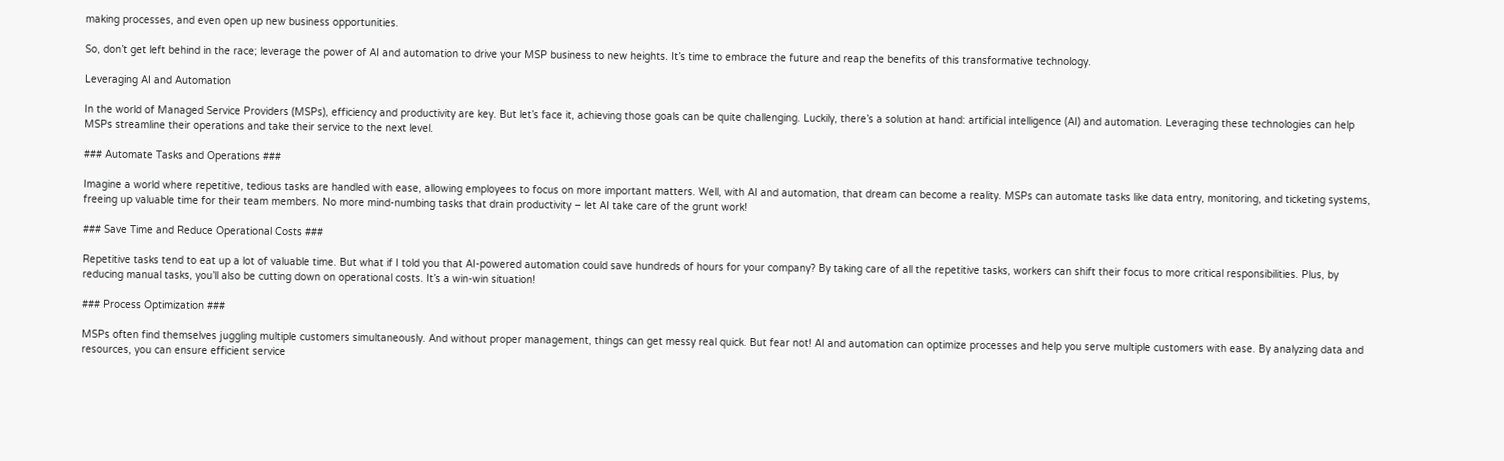making processes, and even open up new business opportunities.

So, don’t get left behind in the race; leverage the power of AI and automation to drive your MSP business to new heights. It’s time to embrace the future and reap the benefits of this transformative technology.

Leveraging AI and Automation

In the world of Managed Service Providers (MSPs), efficiency and productivity are key. But let’s face it, achieving those goals can be quite challenging. Luckily, there’s a solution at hand: artificial intelligence (AI) and automation. Leveraging these technologies can help MSPs streamline their operations and take their service to the next level.

### Automate Tasks and Operations ###

Imagine a world where repetitive, tedious tasks are handled with ease, allowing employees to focus on more important matters. Well, with AI and automation, that dream can become a reality. MSPs can automate tasks like data entry, monitoring, and ticketing systems, freeing up valuable time for their team members. No more mind-numbing tasks that drain productivity – let AI take care of the grunt work!

### Save Time and Reduce Operational Costs ###

Repetitive tasks tend to eat up a lot of valuable time. But what if I told you that AI-powered automation could save hundreds of hours for your company? By taking care of all the repetitive tasks, workers can shift their focus to more critical responsibilities. Plus, by reducing manual tasks, you’ll also be cutting down on operational costs. It’s a win-win situation!

### Process Optimization ###

MSPs often find themselves juggling multiple customers simultaneously. And without proper management, things can get messy real quick. But fear not! AI and automation can optimize processes and help you serve multiple customers with ease. By analyzing data and resources, you can ensure efficient service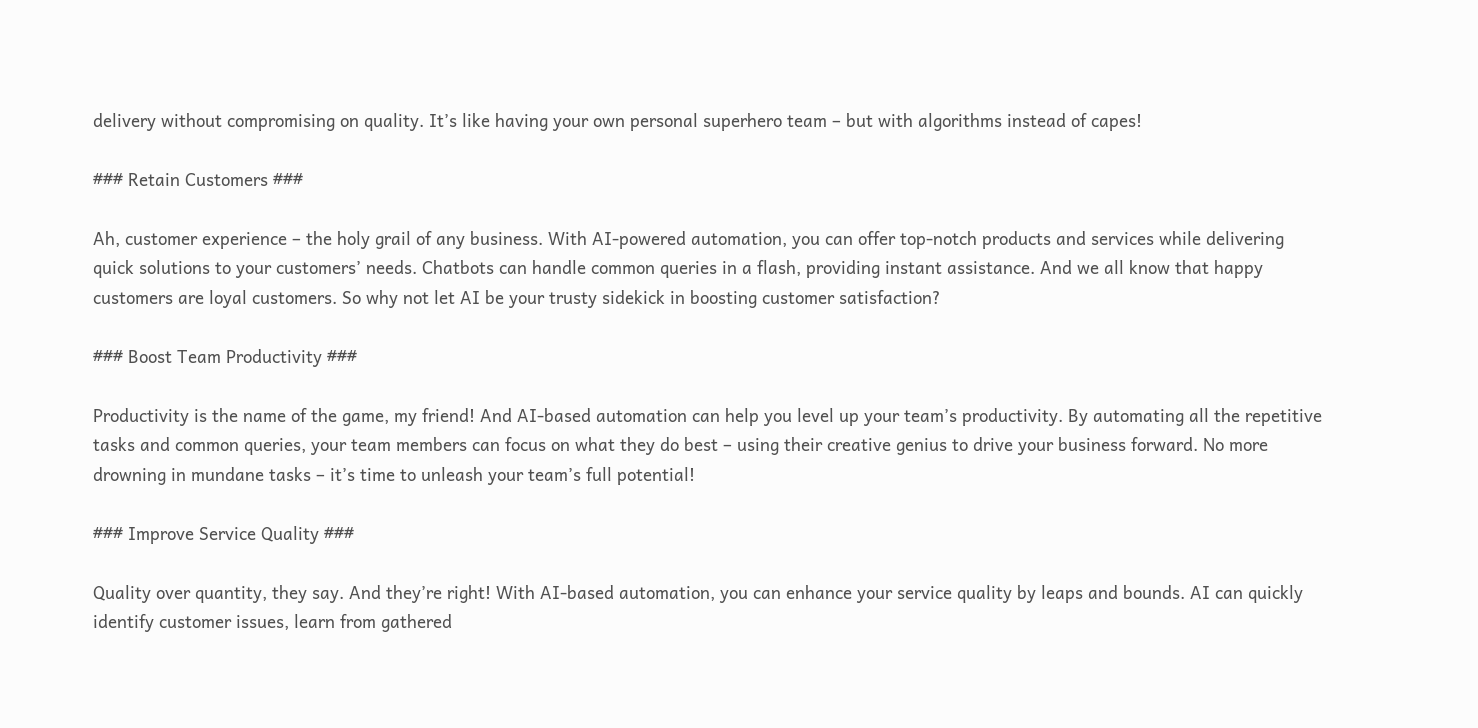delivery without compromising on quality. It’s like having your own personal superhero team – but with algorithms instead of capes!

### Retain Customers ###

Ah, customer experience – the holy grail of any business. With AI-powered automation, you can offer top-notch products and services while delivering quick solutions to your customers’ needs. Chatbots can handle common queries in a flash, providing instant assistance. And we all know that happy customers are loyal customers. So why not let AI be your trusty sidekick in boosting customer satisfaction?

### Boost Team Productivity ###

Productivity is the name of the game, my friend! And AI-based automation can help you level up your team’s productivity. By automating all the repetitive tasks and common queries, your team members can focus on what they do best – using their creative genius to drive your business forward. No more drowning in mundane tasks – it’s time to unleash your team’s full potential!

### Improve Service Quality ###

Quality over quantity, they say. And they’re right! With AI-based automation, you can enhance your service quality by leaps and bounds. AI can quickly identify customer issues, learn from gathered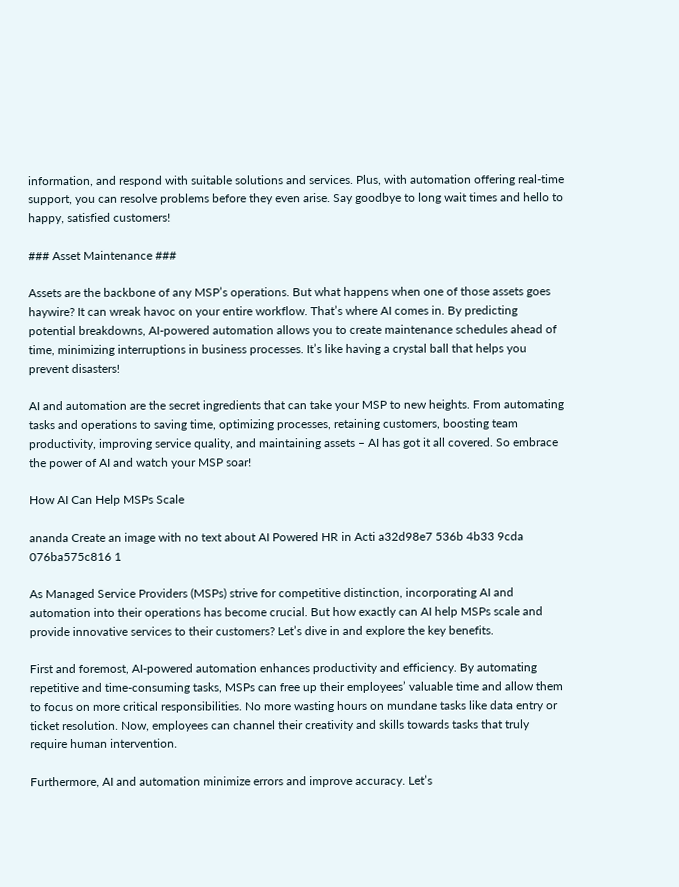information, and respond with suitable solutions and services. Plus, with automation offering real-time support, you can resolve problems before they even arise. Say goodbye to long wait times and hello to happy, satisfied customers!

### Asset Maintenance ###

Assets are the backbone of any MSP’s operations. But what happens when one of those assets goes haywire? It can wreak havoc on your entire workflow. That’s where AI comes in. By predicting potential breakdowns, AI-powered automation allows you to create maintenance schedules ahead of time, minimizing interruptions in business processes. It’s like having a crystal ball that helps you prevent disasters!

AI and automation are the secret ingredients that can take your MSP to new heights. From automating tasks and operations to saving time, optimizing processes, retaining customers, boosting team productivity, improving service quality, and maintaining assets – AI has got it all covered. So embrace the power of AI and watch your MSP soar!

How AI Can Help MSPs Scale

ananda Create an image with no text about AI Powered HR in Acti a32d98e7 536b 4b33 9cda 076ba575c816 1

As Managed Service Providers (MSPs) strive for competitive distinction, incorporating AI and automation into their operations has become crucial. But how exactly can AI help MSPs scale and provide innovative services to their customers? Let’s dive in and explore the key benefits.

First and foremost, AI-powered automation enhances productivity and efficiency. By automating repetitive and time-consuming tasks, MSPs can free up their employees’ valuable time and allow them to focus on more critical responsibilities. No more wasting hours on mundane tasks like data entry or ticket resolution. Now, employees can channel their creativity and skills towards tasks that truly require human intervention.

Furthermore, AI and automation minimize errors and improve accuracy. Let’s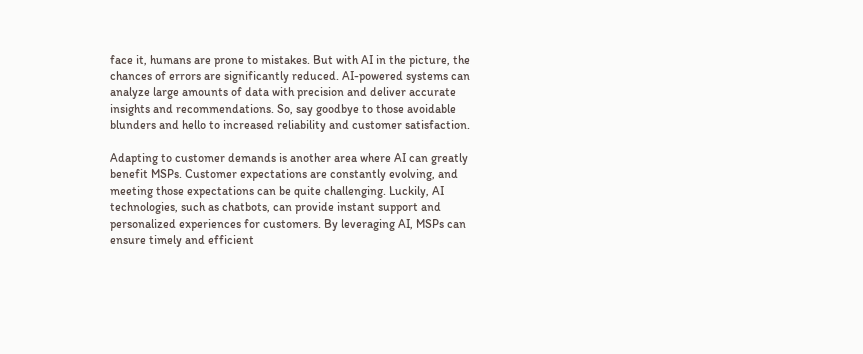face it, humans are prone to mistakes. But with AI in the picture, the chances of errors are significantly reduced. AI-powered systems can analyze large amounts of data with precision and deliver accurate insights and recommendations. So, say goodbye to those avoidable blunders and hello to increased reliability and customer satisfaction.

Adapting to customer demands is another area where AI can greatly benefit MSPs. Customer expectations are constantly evolving, and meeting those expectations can be quite challenging. Luckily, AI technologies, such as chatbots, can provide instant support and personalized experiences for customers. By leveraging AI, MSPs can ensure timely and efficient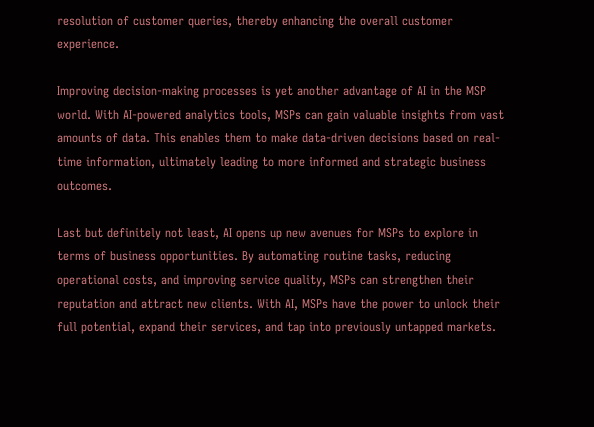resolution of customer queries, thereby enhancing the overall customer experience.

Improving decision-making processes is yet another advantage of AI in the MSP world. With AI-powered analytics tools, MSPs can gain valuable insights from vast amounts of data. This enables them to make data-driven decisions based on real-time information, ultimately leading to more informed and strategic business outcomes.

Last but definitely not least, AI opens up new avenues for MSPs to explore in terms of business opportunities. By automating routine tasks, reducing operational costs, and improving service quality, MSPs can strengthen their reputation and attract new clients. With AI, MSPs have the power to unlock their full potential, expand their services, and tap into previously untapped markets.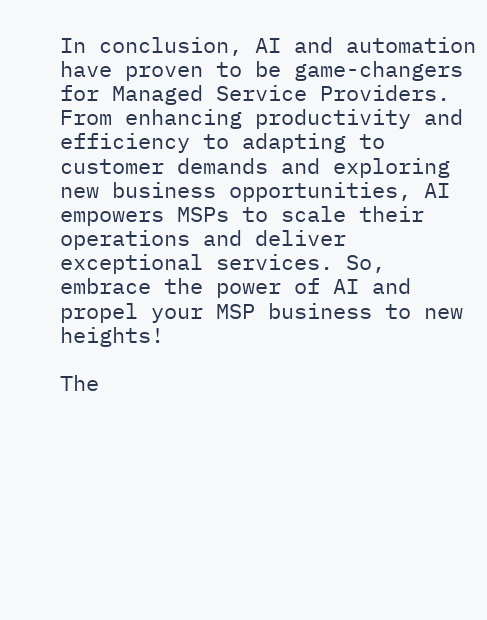In conclusion, AI and automation have proven to be game-changers for Managed Service Providers. From enhancing productivity and efficiency to adapting to customer demands and exploring new business opportunities, AI empowers MSPs to scale their operations and deliver exceptional services. So, embrace the power of AI and propel your MSP business to new heights!

The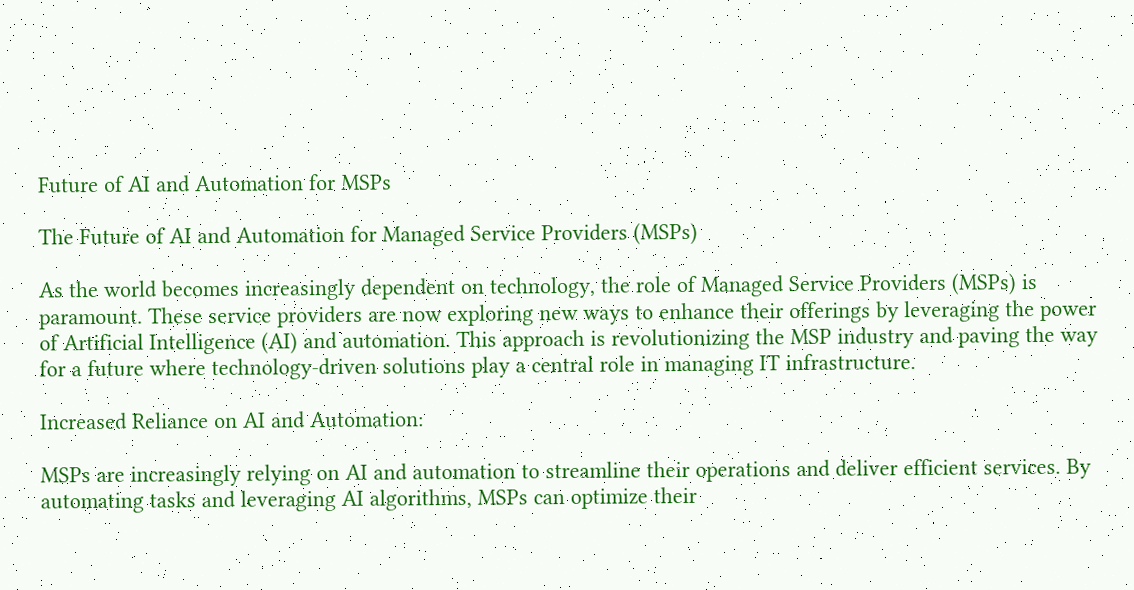Future of AI and Automation for MSPs

The Future of AI and Automation for Managed Service Providers (MSPs)

As the world becomes increasingly dependent on technology, the role of Managed Service Providers (MSPs) is paramount. These service providers are now exploring new ways to enhance their offerings by leveraging the power of Artificial Intelligence (AI) and automation. This approach is revolutionizing the MSP industry and paving the way for a future where technology-driven solutions play a central role in managing IT infrastructure.

Increased Reliance on AI and Automation:

MSPs are increasingly relying on AI and automation to streamline their operations and deliver efficient services. By automating tasks and leveraging AI algorithms, MSPs can optimize their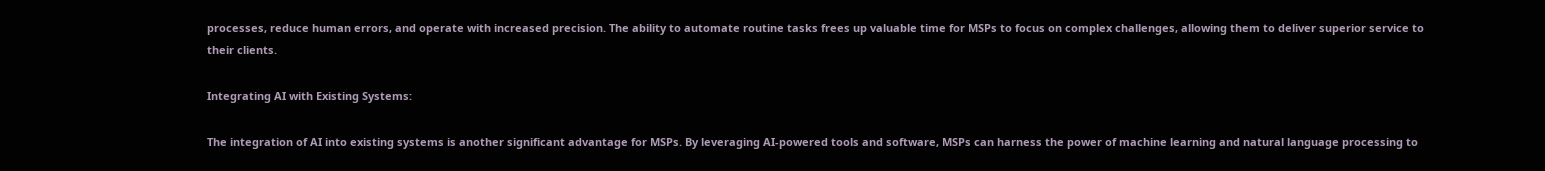processes, reduce human errors, and operate with increased precision. The ability to automate routine tasks frees up valuable time for MSPs to focus on complex challenges, allowing them to deliver superior service to their clients.

Integrating AI with Existing Systems:

The integration of AI into existing systems is another significant advantage for MSPs. By leveraging AI-powered tools and software, MSPs can harness the power of machine learning and natural language processing to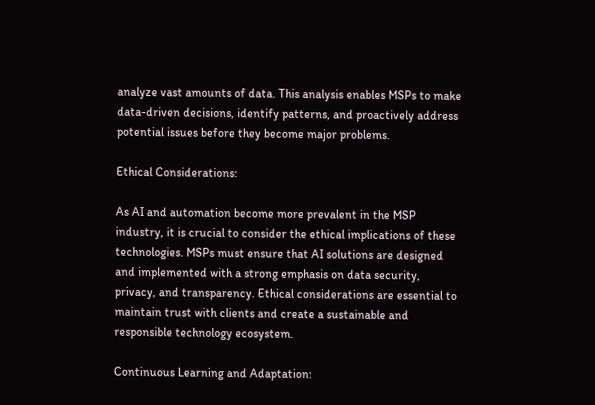analyze vast amounts of data. This analysis enables MSPs to make data-driven decisions, identify patterns, and proactively address potential issues before they become major problems.

Ethical Considerations:

As AI and automation become more prevalent in the MSP industry, it is crucial to consider the ethical implications of these technologies. MSPs must ensure that AI solutions are designed and implemented with a strong emphasis on data security, privacy, and transparency. Ethical considerations are essential to maintain trust with clients and create a sustainable and responsible technology ecosystem.

Continuous Learning and Adaptation: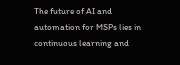The future of AI and automation for MSPs lies in continuous learning and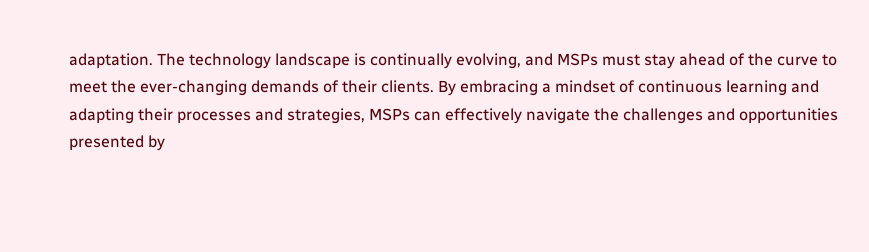adaptation. The technology landscape is continually evolving, and MSPs must stay ahead of the curve to meet the ever-changing demands of their clients. By embracing a mindset of continuous learning and adapting their processes and strategies, MSPs can effectively navigate the challenges and opportunities presented by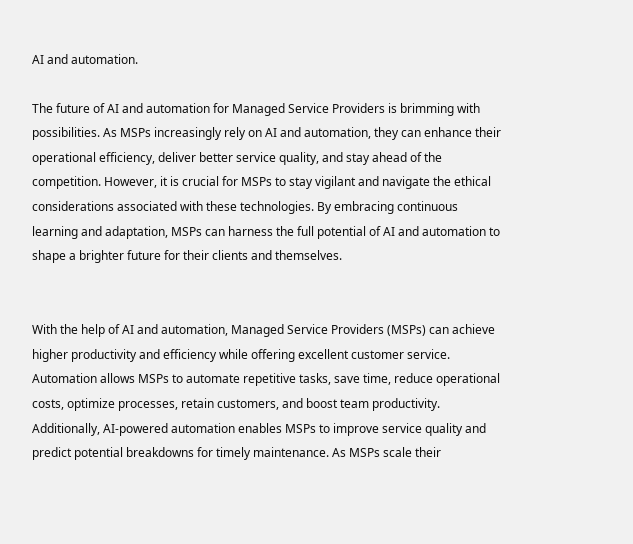AI and automation.

The future of AI and automation for Managed Service Providers is brimming with possibilities. As MSPs increasingly rely on AI and automation, they can enhance their operational efficiency, deliver better service quality, and stay ahead of the competition. However, it is crucial for MSPs to stay vigilant and navigate the ethical considerations associated with these technologies. By embracing continuous learning and adaptation, MSPs can harness the full potential of AI and automation to shape a brighter future for their clients and themselves.


With the help of AI and automation, Managed Service Providers (MSPs) can achieve higher productivity and efficiency while offering excellent customer service. Automation allows MSPs to automate repetitive tasks, save time, reduce operational costs, optimize processes, retain customers, and boost team productivity. Additionally, AI-powered automation enables MSPs to improve service quality and predict potential breakdowns for timely maintenance. As MSPs scale their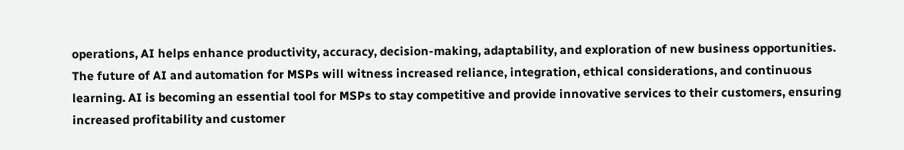operations, AI helps enhance productivity, accuracy, decision-making, adaptability, and exploration of new business opportunities. The future of AI and automation for MSPs will witness increased reliance, integration, ethical considerations, and continuous learning. AI is becoming an essential tool for MSPs to stay competitive and provide innovative services to their customers, ensuring increased profitability and customer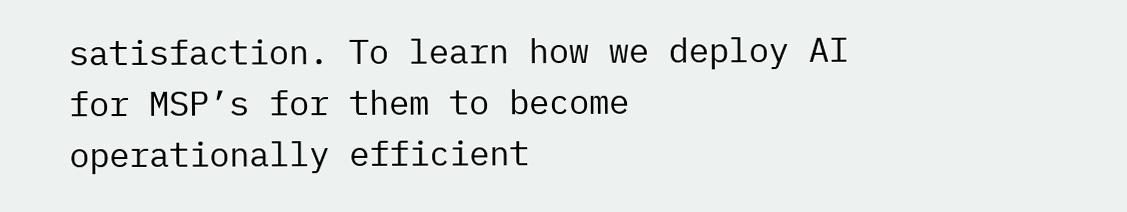satisfaction. To learn how we deploy AI for MSP’s for them to become operationally efficient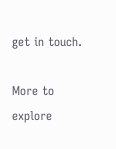get in touch.

More to explore